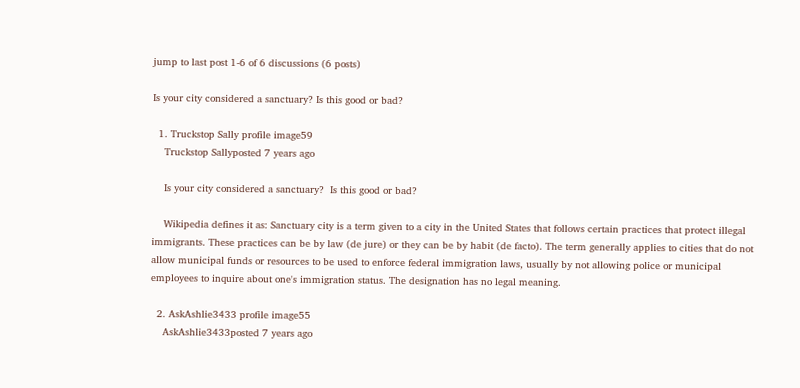jump to last post 1-6 of 6 discussions (6 posts)

Is your city considered a sanctuary? Is this good or bad?

  1. Truckstop Sally profile image59
    Truckstop Sallyposted 7 years ago

    Is your city considered a sanctuary?  Is this good or bad?

    Wikipedia defines it as: Sanctuary city is a term given to a city in the United States that follows certain practices that protect illegal immigrants. These practices can be by law (de jure) or they can be by habit (de facto). The term generally applies to cities that do not allow municipal funds or resources to be used to enforce federal immigration laws, usually by not allowing police or municipal employees to inquire about one's immigration status. The designation has no legal meaning.

  2. AskAshlie3433 profile image55
    AskAshlie3433posted 7 years ago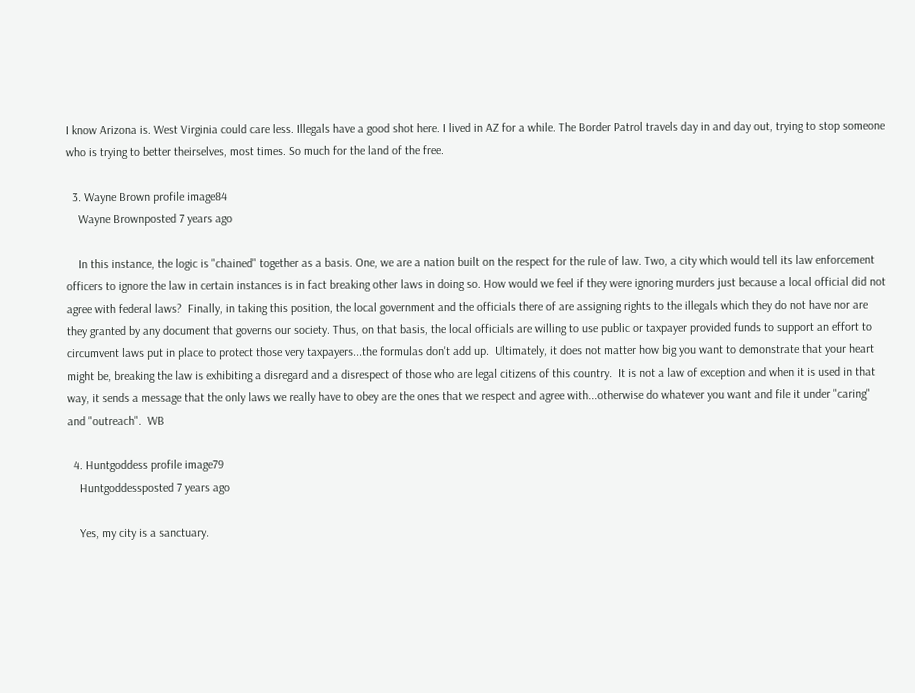I know Arizona is. West Virginia could care less. Illegals have a good shot here. I lived in AZ for a while. The Border Patrol travels day in and day out, trying to stop someone who is trying to better theirselves, most times. So much for the land of the free.

  3. Wayne Brown profile image84
    Wayne Brownposted 7 years ago

    In this instance, the logic is "chained" together as a basis. One, we are a nation built on the respect for the rule of law. Two, a city which would tell its law enforcement officers to ignore the law in certain instances is in fact breaking other laws in doing so. How would we feel if they were ignoring murders just because a local official did not agree with federal laws?  Finally, in taking this position, the local government and the officials there of are assigning rights to the illegals which they do not have nor are they granted by any document that governs our society. Thus, on that basis, the local officials are willing to use public or taxpayer provided funds to support an effort to circumvent laws put in place to protect those very taxpayers...the formulas don't add up.  Ultimately, it does not matter how big you want to demonstrate that your heart might be, breaking the law is exhibiting a disregard and a disrespect of those who are legal citizens of this country.  It is not a law of exception and when it is used in that way, it sends a message that the only laws we really have to obey are the ones that we respect and agree with...otherwise do whatever you want and file it under "caring" and "outreach".  WB

  4. Huntgoddess profile image79
    Huntgoddessposted 7 years ago

    Yes, my city is a sanctuary.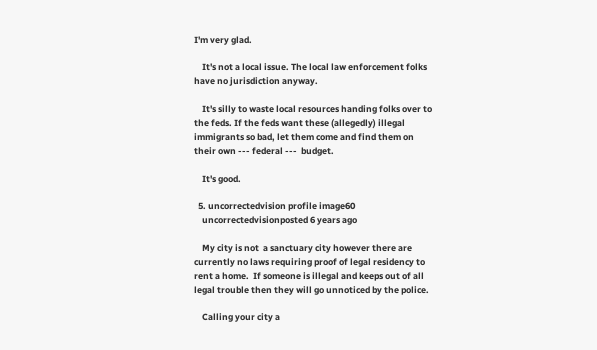I'm very glad.

    It's not a local issue. The local law enforcement folks have no jurisdiction anyway.

    It's silly to waste local resources handing folks over to the feds. If the feds want these (allegedly) illegal immigrants so bad, let them come and find them on their own --- federal ---  budget.

    It's good.

  5. uncorrectedvision profile image60
    uncorrectedvisionposted 6 years ago

    My city is not  a sanctuary city however there are currently no laws requiring proof of legal residency to rent a home.  If someone is illegal and keeps out of all legal trouble then they will go unnoticed by the police.

    Calling your city a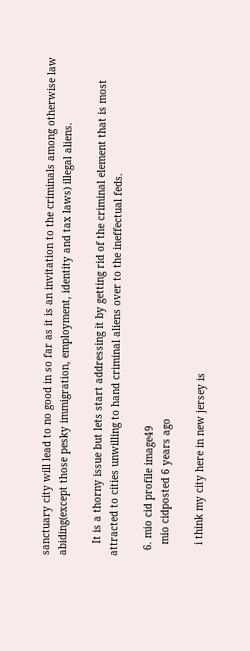sanctuary city will lead to no good in so far as it is an invitation to the criminals among otherwise law abiding(except those pesky immigration, employment, identity and tax laws) illegal aliens.

    It is a thorny issue but lets start addressing it by getting rid of the criminal element that is most attracted to cities unwilling to hand criminal aliens over to the ineffectual feds.

  6. mio cid profile image49
    mio cidposted 6 years ago

    i think my city here in new jersey is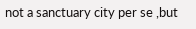not a sanctuary city per se ,but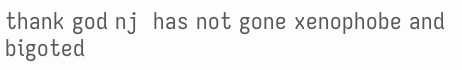thank god nj  has not gone xenophobe and bigoted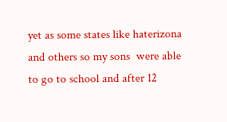yet as some states like haterizona and others so my sons  were able to go to school and after 12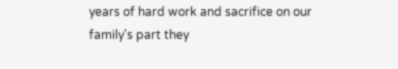years of hard work and sacrifice on our family's part they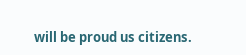will be proud us citizens.